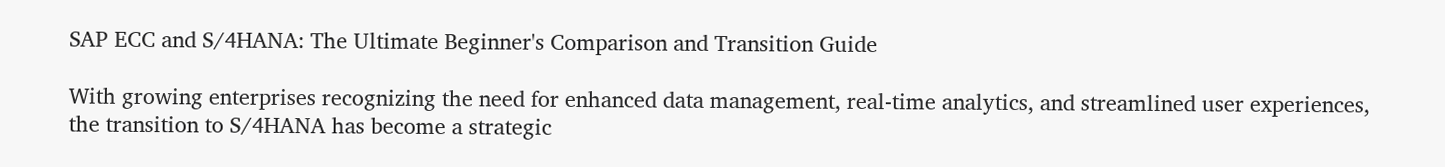SAP ECC and S/4HANA: The Ultimate Beginner's Comparison and Transition Guide

With growing enterprises recognizing the need for enhanced data management, real-time analytics, and streamlined user experiences, the transition to S/4HANA has become a strategic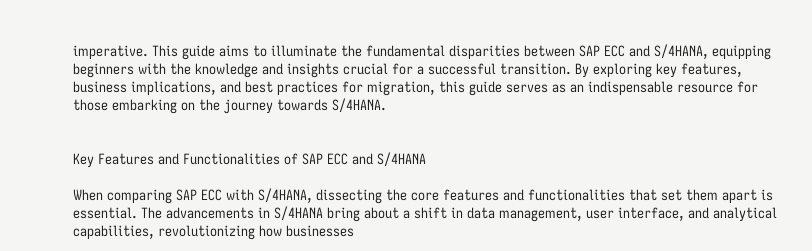imperative. This guide aims to illuminate the fundamental disparities between SAP ECC and S/4HANA, equipping beginners with the knowledge and insights crucial for a successful transition. By exploring key features, business implications, and best practices for migration, this guide serves as an indispensable resource for those embarking on the journey towards S/4HANA.


Key Features and Functionalities of SAP ECC and S/4HANA

When comparing SAP ECC with S/4HANA, dissecting the core features and functionalities that set them apart is essential. The advancements in S/4HANA bring about a shift in data management, user interface, and analytical capabilities, revolutionizing how businesses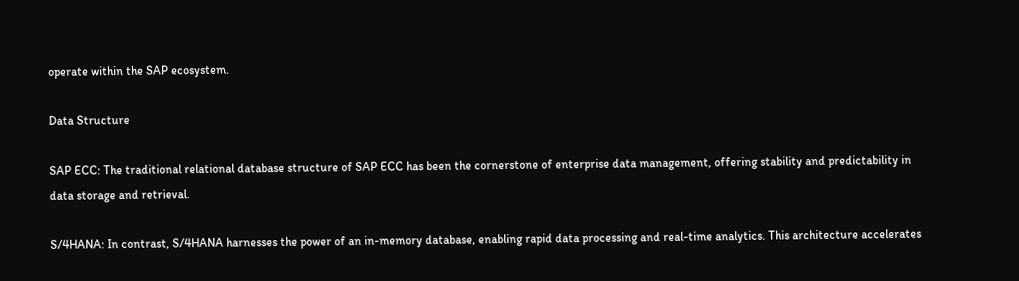operate within the SAP ecosystem.

Data Structure

SAP ECC: The traditional relational database structure of SAP ECC has been the cornerstone of enterprise data management, offering stability and predictability in data storage and retrieval.

S/4HANA: In contrast, S/4HANA harnesses the power of an in-memory database, enabling rapid data processing and real-time analytics. This architecture accelerates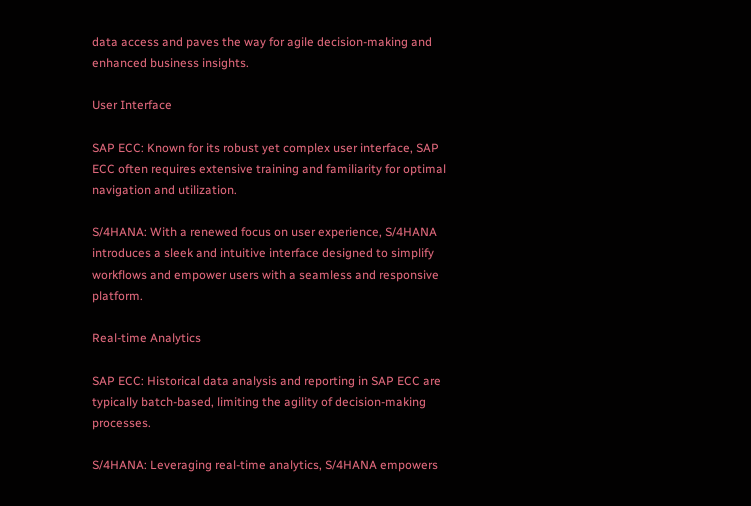data access and paves the way for agile decision-making and enhanced business insights.

User Interface

SAP ECC: Known for its robust yet complex user interface, SAP ECC often requires extensive training and familiarity for optimal navigation and utilization.

S/4HANA: With a renewed focus on user experience, S/4HANA introduces a sleek and intuitive interface designed to simplify workflows and empower users with a seamless and responsive platform.

Real-time Analytics

SAP ECC: Historical data analysis and reporting in SAP ECC are typically batch-based, limiting the agility of decision-making processes.

S/4HANA: Leveraging real-time analytics, S/4HANA empowers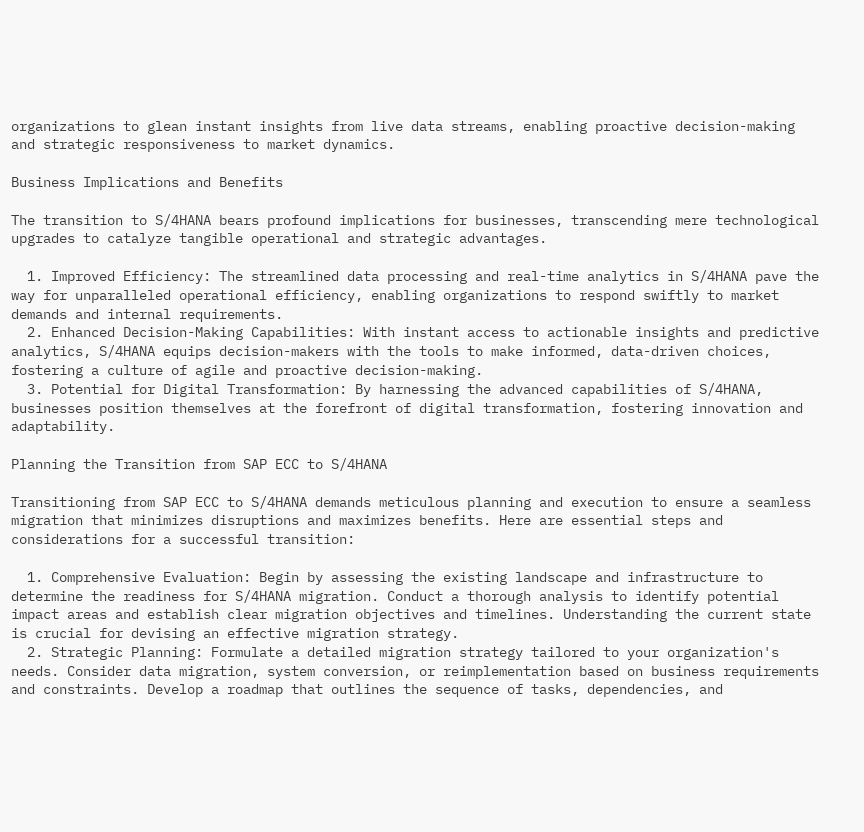organizations to glean instant insights from live data streams, enabling proactive decision-making and strategic responsiveness to market dynamics.

Business Implications and Benefits

The transition to S/4HANA bears profound implications for businesses, transcending mere technological upgrades to catalyze tangible operational and strategic advantages.

  1. Improved Efficiency: The streamlined data processing and real-time analytics in S/4HANA pave the way for unparalleled operational efficiency, enabling organizations to respond swiftly to market demands and internal requirements.
  2. Enhanced Decision-Making Capabilities: With instant access to actionable insights and predictive analytics, S/4HANA equips decision-makers with the tools to make informed, data-driven choices, fostering a culture of agile and proactive decision-making.
  3. Potential for Digital Transformation: By harnessing the advanced capabilities of S/4HANA, businesses position themselves at the forefront of digital transformation, fostering innovation and adaptability.

Planning the Transition from SAP ECC to S/4HANA

Transitioning from SAP ECC to S/4HANA demands meticulous planning and execution to ensure a seamless migration that minimizes disruptions and maximizes benefits. Here are essential steps and considerations for a successful transition:

  1. Comprehensive Evaluation: Begin by assessing the existing landscape and infrastructure to determine the readiness for S/4HANA migration. Conduct a thorough analysis to identify potential impact areas and establish clear migration objectives and timelines. Understanding the current state is crucial for devising an effective migration strategy.
  2. Strategic Planning: Formulate a detailed migration strategy tailored to your organization's needs. Consider data migration, system conversion, or reimplementation based on business requirements and constraints. Develop a roadmap that outlines the sequence of tasks, dependencies, and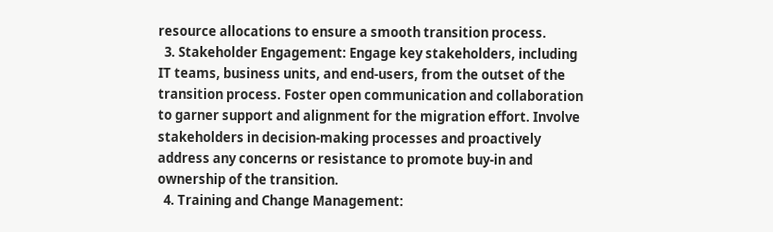resource allocations to ensure a smooth transition process.
  3. Stakeholder Engagement: Engage key stakeholders, including IT teams, business units, and end-users, from the outset of the transition process. Foster open communication and collaboration to garner support and alignment for the migration effort. Involve stakeholders in decision-making processes and proactively address any concerns or resistance to promote buy-in and ownership of the transition.
  4. Training and Change Management: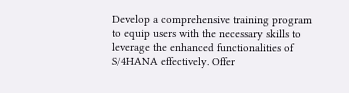Develop a comprehensive training program to equip users with the necessary skills to leverage the enhanced functionalities of S/4HANA effectively. Offer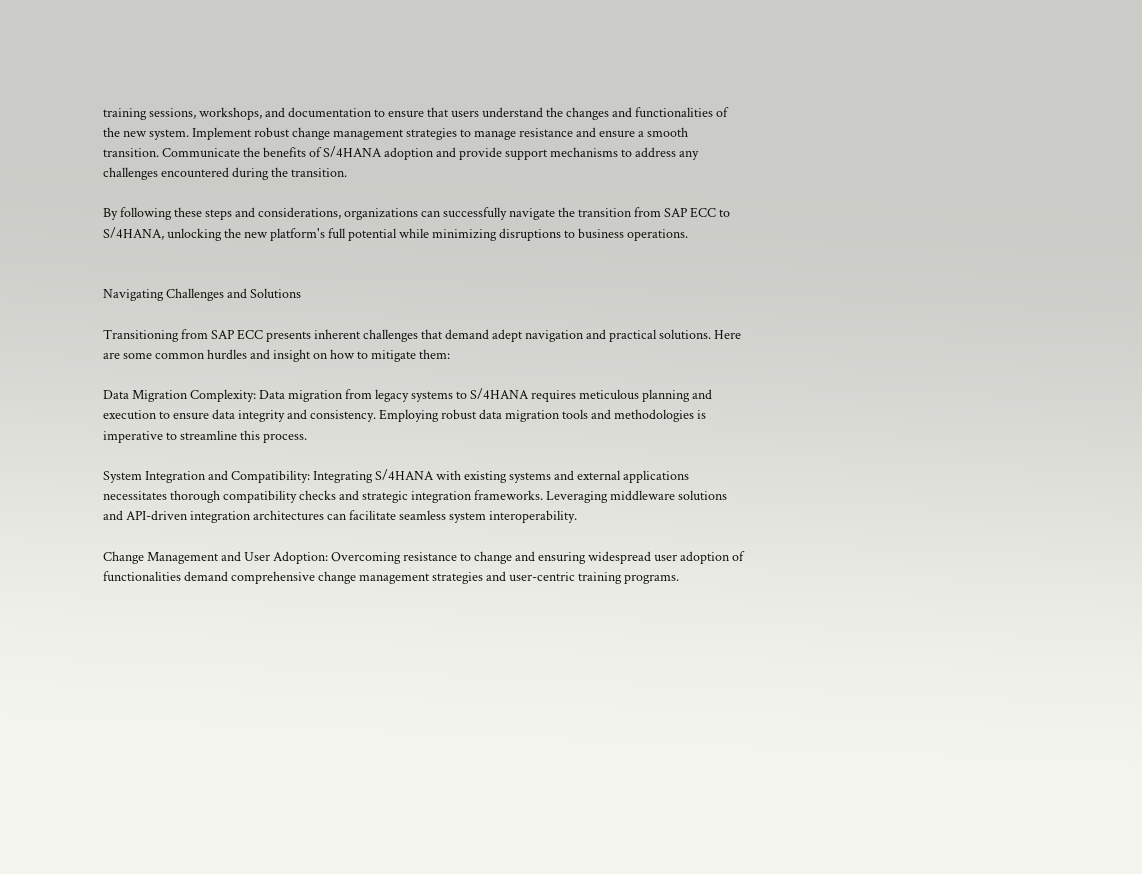training sessions, workshops, and documentation to ensure that users understand the changes and functionalities of the new system. Implement robust change management strategies to manage resistance and ensure a smooth transition. Communicate the benefits of S/4HANA adoption and provide support mechanisms to address any challenges encountered during the transition.

By following these steps and considerations, organizations can successfully navigate the transition from SAP ECC to S/4HANA, unlocking the new platform's full potential while minimizing disruptions to business operations.


Navigating Challenges and Solutions

Transitioning from SAP ECC presents inherent challenges that demand adept navigation and practical solutions. Here are some common hurdles and insight on how to mitigate them:

Data Migration Complexity: Data migration from legacy systems to S/4HANA requires meticulous planning and execution to ensure data integrity and consistency. Employing robust data migration tools and methodologies is imperative to streamline this process.

System Integration and Compatibility: Integrating S/4HANA with existing systems and external applications necessitates thorough compatibility checks and strategic integration frameworks. Leveraging middleware solutions and API-driven integration architectures can facilitate seamless system interoperability.

Change Management and User Adoption: Overcoming resistance to change and ensuring widespread user adoption of functionalities demand comprehensive change management strategies and user-centric training programs.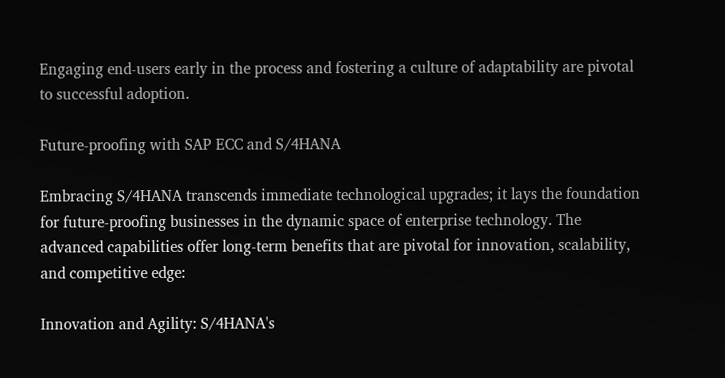Engaging end-users early in the process and fostering a culture of adaptability are pivotal to successful adoption.

Future-proofing with SAP ECC and S/4HANA

Embracing S/4HANA transcends immediate technological upgrades; it lays the foundation for future-proofing businesses in the dynamic space of enterprise technology. The advanced capabilities offer long-term benefits that are pivotal for innovation, scalability, and competitive edge:

Innovation and Agility: S/4HANA's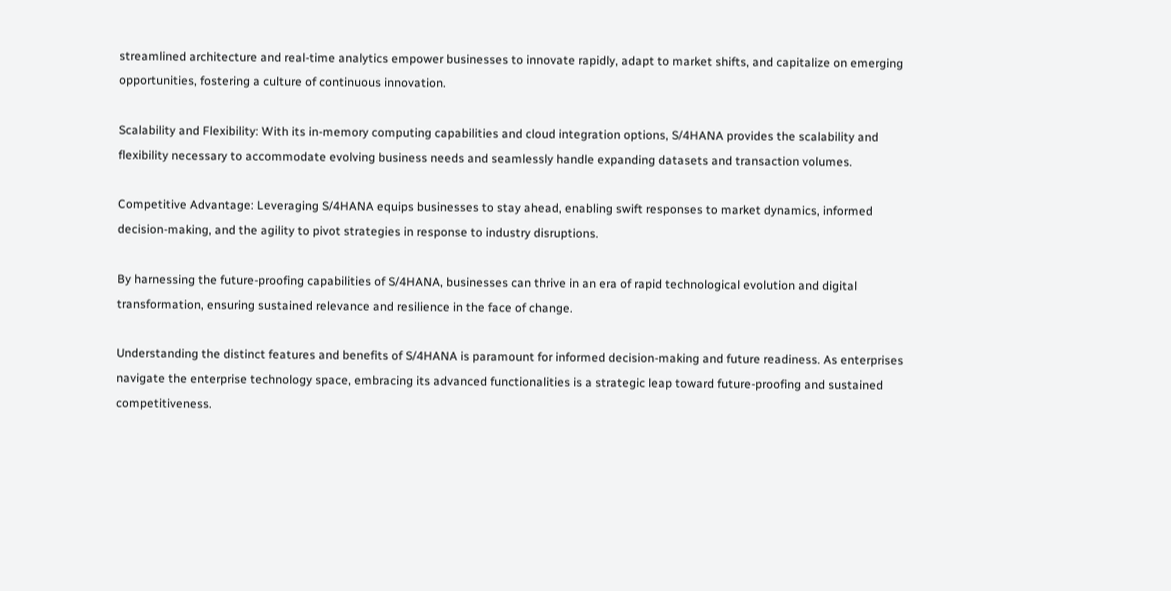streamlined architecture and real-time analytics empower businesses to innovate rapidly, adapt to market shifts, and capitalize on emerging opportunities, fostering a culture of continuous innovation.

Scalability and Flexibility: With its in-memory computing capabilities and cloud integration options, S/4HANA provides the scalability and flexibility necessary to accommodate evolving business needs and seamlessly handle expanding datasets and transaction volumes.

Competitive Advantage: Leveraging S/4HANA equips businesses to stay ahead, enabling swift responses to market dynamics, informed decision-making, and the agility to pivot strategies in response to industry disruptions.

By harnessing the future-proofing capabilities of S/4HANA, businesses can thrive in an era of rapid technological evolution and digital transformation, ensuring sustained relevance and resilience in the face of change.

Understanding the distinct features and benefits of S/4HANA is paramount for informed decision-making and future readiness. As enterprises navigate the enterprise technology space, embracing its advanced functionalities is a strategic leap toward future-proofing and sustained competitiveness.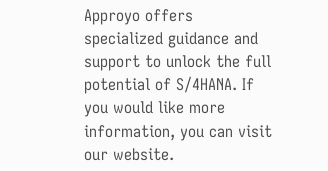Approyo offers specialized guidance and support to unlock the full potential of S/4HANA. If you would like more information, you can visit our website.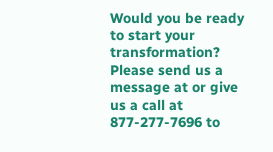Would you be ready to start your transformation? Please send us a message at or give us a call at 877-277-7696 to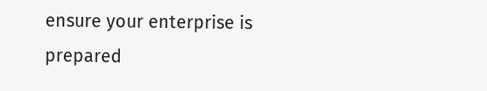ensure your enterprise is prepared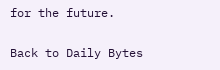for the future.

Back to Daily Bytes